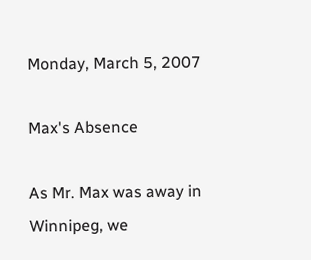Monday, March 5, 2007

Max's Absence

As Mr. Max was away in Winnipeg, we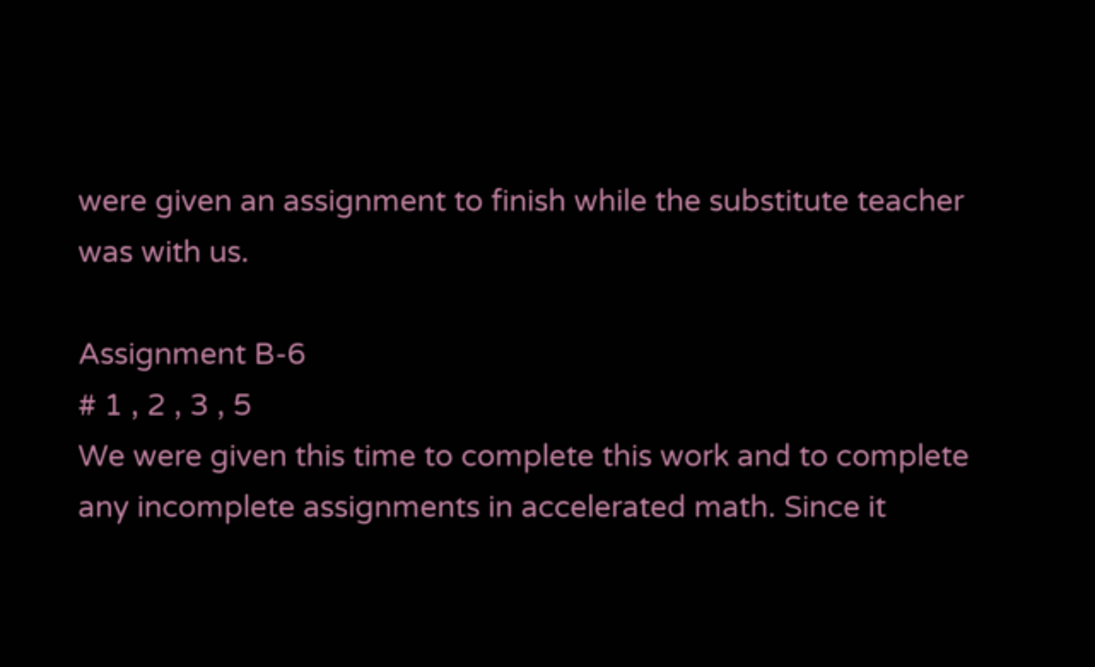were given an assignment to finish while the substitute teacher was with us.

Assignment B-6
# 1 , 2 , 3 , 5
We were given this time to complete this work and to complete any incomplete assignments in accelerated math. Since it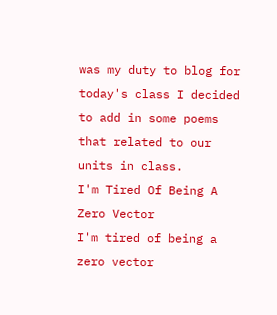was my duty to blog for today's class I decided to add in some poems that related to our units in class.
I'm Tired Of Being A Zero Vector
I'm tired of being a zero vector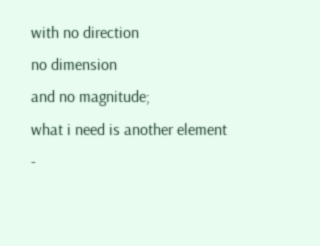with no direction
no dimension
and no magnitude;
what i need is another element
-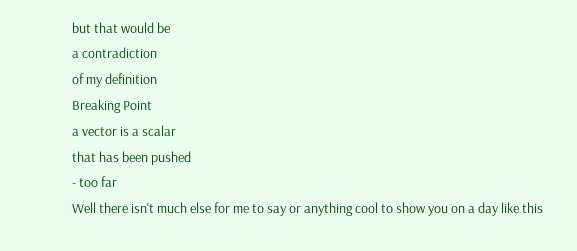but that would be
a contradiction
of my definition
Breaking Point
a vector is a scalar
that has been pushed
- too far
Well there isn't much else for me to say or anything cool to show you on a day like this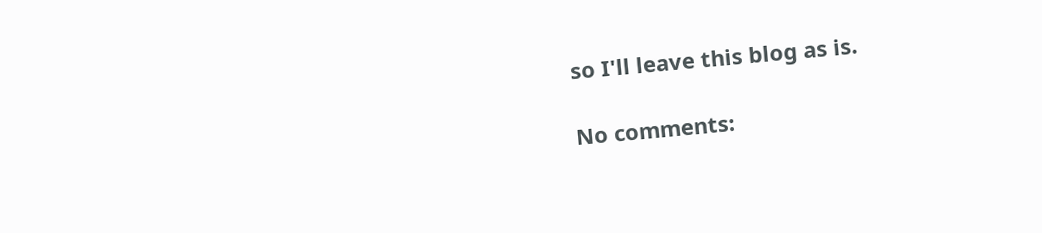so I'll leave this blog as is.

No comments: